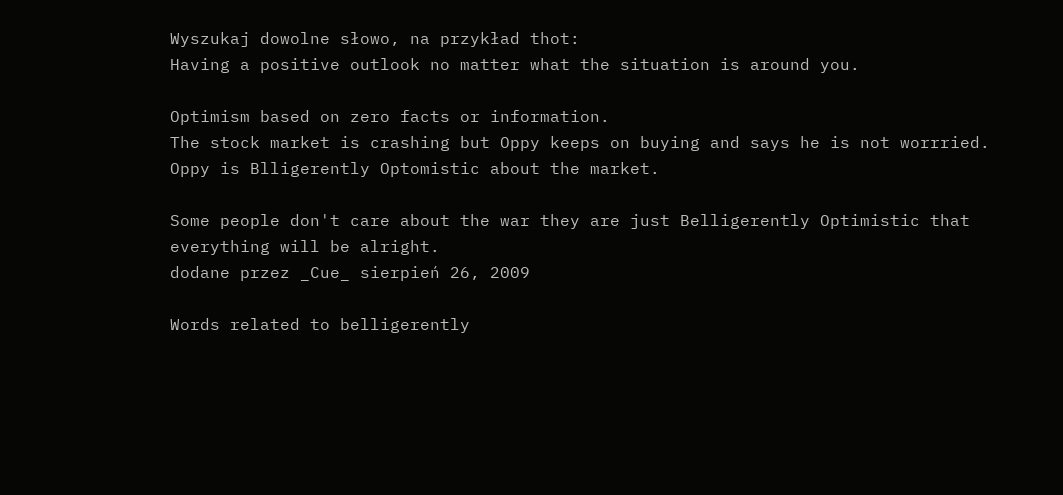Wyszukaj dowolne słowo, na przykład thot:
Having a positive outlook no matter what the situation is around you.

Optimism based on zero facts or information.
The stock market is crashing but Oppy keeps on buying and says he is not worrried. Oppy is Blligerently Optomistic about the market.

Some people don't care about the war they are just Belligerently Optimistic that everything will be alright.
dodane przez _Cue_ sierpień 26, 2009

Words related to belligerently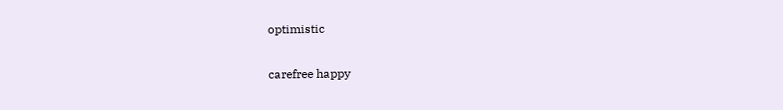optimistic

carefree happy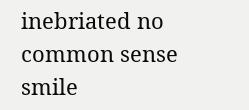inebriated no common sense smile